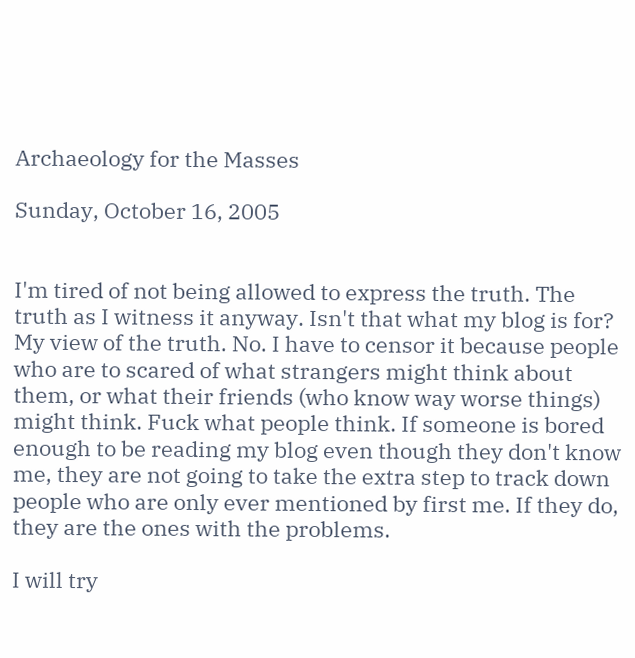Archaeology for the Masses

Sunday, October 16, 2005


I'm tired of not being allowed to express the truth. The truth as I witness it anyway. Isn't that what my blog is for? My view of the truth. No. I have to censor it because people who are to scared of what strangers might think about them, or what their friends (who know way worse things) might think. Fuck what people think. If someone is bored enough to be reading my blog even though they don't know me, they are not going to take the extra step to track down people who are only ever mentioned by first me. If they do, they are the ones with the problems.

I will try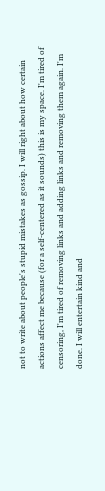not to write about people's stupid mistakes as gossip. I will right about how certain actions affect me because (for a self-centered as it sounds) this is my space. I'm tired of censoring, I'm tired of removing links and adding links and removing them again. I'm done. I will entertain kind and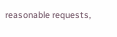reasonable requests,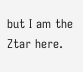but I am the Ztar here.